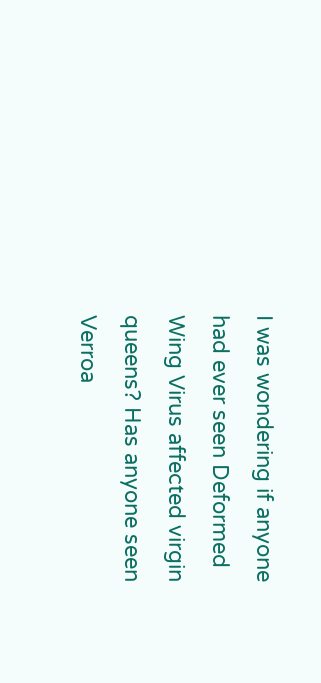I was wondering if anyone had ever seen Deformed Wing Virus affected virgin queens? Has anyone seen Verroa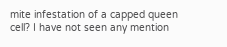mite infestation of a capped queen cell? I have not seen any mention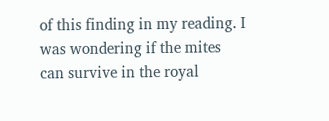of this finding in my reading. I was wondering if the mites can survive in the royal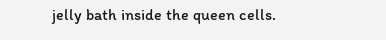jelly bath inside the queen cells.